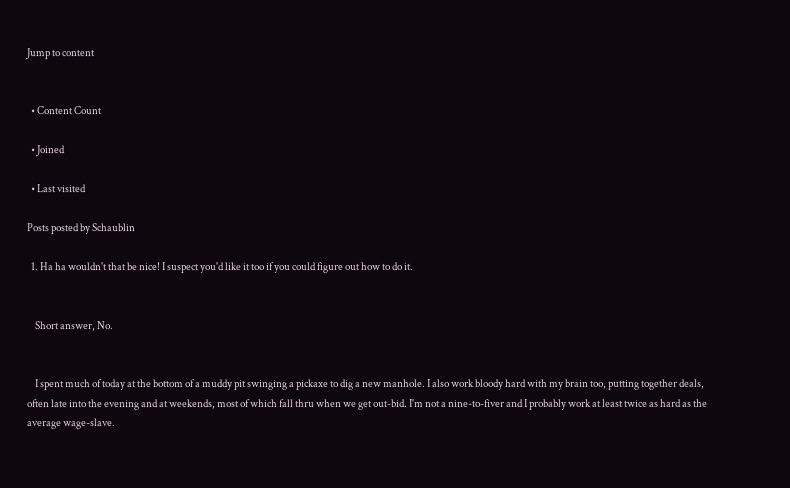Jump to content


  • Content Count

  • Joined

  • Last visited

Posts posted by Schaublin

  1. Ha ha wouldn't that be nice! I suspect you'd like it too if you could figure out how to do it.


    Short answer, No.


    I spent much of today at the bottom of a muddy pit swinging a pickaxe to dig a new manhole. I also work bloody hard with my brain too, putting together deals, often late into the evening and at weekends, most of which fall thru when we get out-bid. I'm not a nine-to-fiver and I probably work at least twice as hard as the average wage-slave.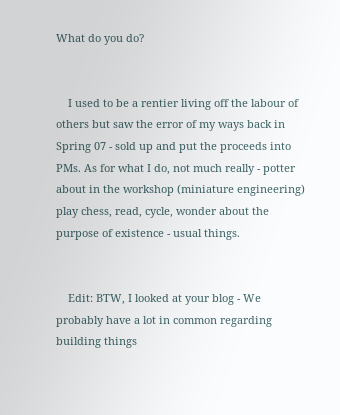What do you do?


    I used to be a rentier living off the labour of others but saw the error of my ways back in Spring 07 - sold up and put the proceeds into PMs. As for what I do, not much really - potter about in the workshop (miniature engineering) play chess, read, cycle, wonder about the purpose of existence - usual things.


    Edit: BTW, I looked at your blog - We probably have a lot in common regarding building things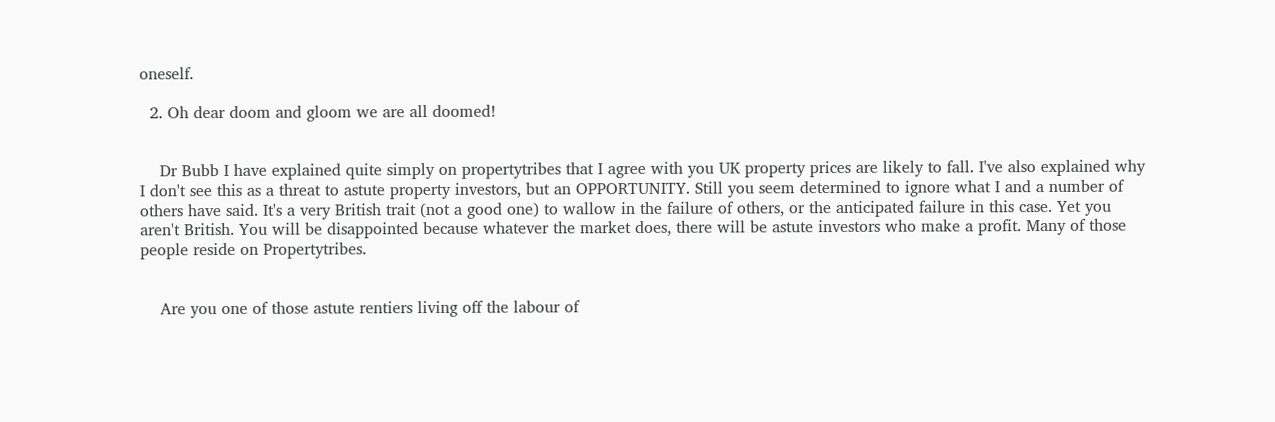oneself.

  2. Oh dear doom and gloom we are all doomed!


    Dr Bubb I have explained quite simply on propertytribes that I agree with you UK property prices are likely to fall. I've also explained why I don't see this as a threat to astute property investors, but an OPPORTUNITY. Still you seem determined to ignore what I and a number of others have said. It's a very British trait (not a good one) to wallow in the failure of others, or the anticipated failure in this case. Yet you aren't British. You will be disappointed because whatever the market does, there will be astute investors who make a profit. Many of those people reside on Propertytribes.


    Are you one of those astute rentiers living off the labour of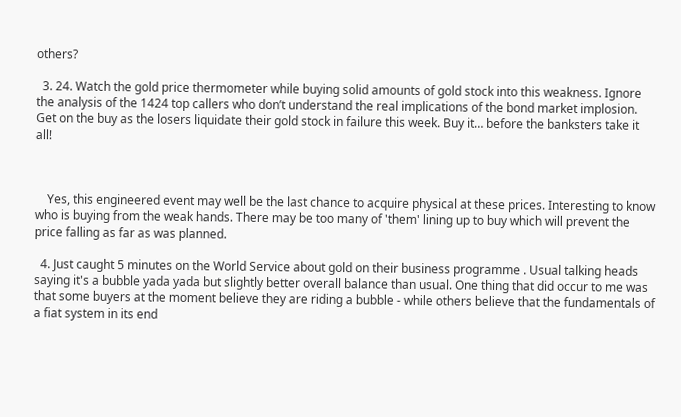others?

  3. 24. Watch the gold price thermometer while buying solid amounts of gold stock into this weakness. Ignore the analysis of the 1424 top callers who don’t understand the real implications of the bond market implosion. Get on the buy as the losers liquidate their gold stock in failure this week. Buy it… before the banksters take it all!



    Yes, this engineered event may well be the last chance to acquire physical at these prices. Interesting to know who is buying from the weak hands. There may be too many of 'them' lining up to buy which will prevent the price falling as far as was planned.

  4. Just caught 5 minutes on the World Service about gold on their business programme . Usual talking heads saying it's a bubble yada yada but slightly better overall balance than usual. One thing that did occur to me was that some buyers at the moment believe they are riding a bubble - while others believe that the fundamentals of a fiat system in its end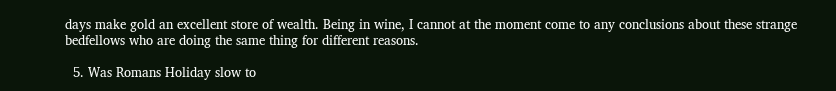days make gold an excellent store of wealth. Being in wine, I cannot at the moment come to any conclusions about these strange bedfellows who are doing the same thing for different reasons.

  5. Was Romans Holiday slow to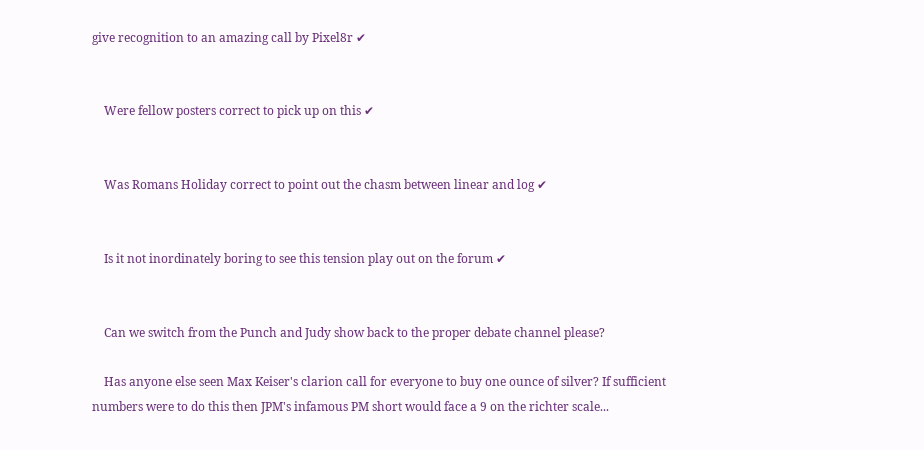give recognition to an amazing call by Pixel8r ✔


    Were fellow posters correct to pick up on this ✔


    Was Romans Holiday correct to point out the chasm between linear and log ✔


    Is it not inordinately boring to see this tension play out on the forum ✔


    Can we switch from the Punch and Judy show back to the proper debate channel please?

    Has anyone else seen Max Keiser's clarion call for everyone to buy one ounce of silver? If sufficient numbers were to do this then JPM's infamous PM short would face a 9 on the richter scale...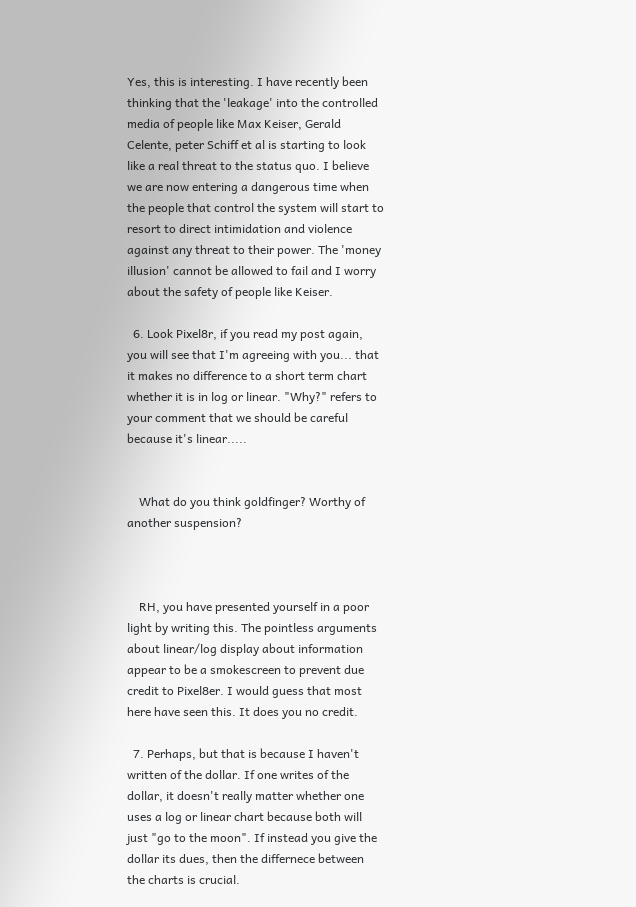Yes, this is interesting. I have recently been thinking that the 'leakage' into the controlled media of people like Max Keiser, Gerald Celente, peter Schiff et al is starting to look like a real threat to the status quo. I believe we are now entering a dangerous time when the people that control the system will start to resort to direct intimidation and violence against any threat to their power. The 'money illusion' cannot be allowed to fail and I worry about the safety of people like Keiser.

  6. Look Pixel8r, if you read my post again, you will see that I'm agreeing with you... that it makes no difference to a short term chart whether it is in log or linear. "Why?" refers to your comment that we should be careful because it's linear.....


    What do you think goldfinger? Worthy of another suspension?



    RH, you have presented yourself in a poor light by writing this. The pointless arguments about linear/log display about information appear to be a smokescreen to prevent due credit to Pixel8er. I would guess that most here have seen this. It does you no credit.

  7. Perhaps, but that is because I haven't written of the dollar. If one writes of the dollar, it doesn't really matter whether one uses a log or linear chart because both will just "go to the moon". If instead you give the dollar its dues, then the differnece between the charts is crucial.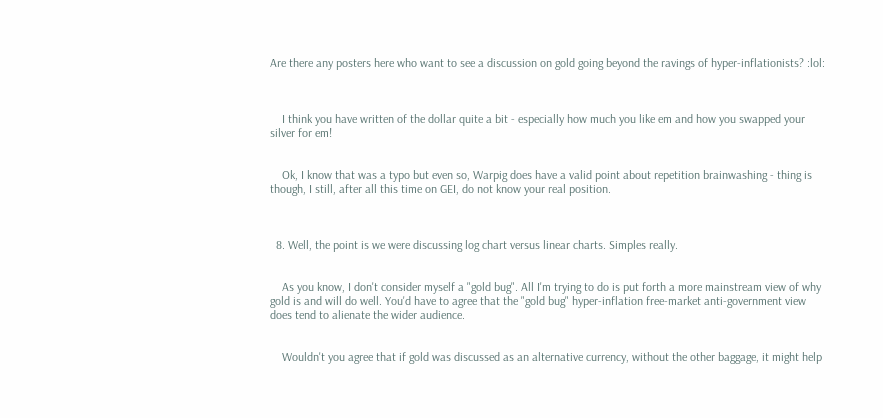Are there any posters here who want to see a discussion on gold going beyond the ravings of hyper-inflationists? :lol:



    I think you have written of the dollar quite a bit - especially how much you like em and how you swapped your silver for em!


    Ok, I know that was a typo but even so, Warpig does have a valid point about repetition brainwashing - thing is though, I still, after all this time on GEI, do not know your real position.



  8. Well, the point is we were discussing log chart versus linear charts. Simples really.


    As you know, I don't consider myself a "gold bug". All I'm trying to do is put forth a more mainstream view of why gold is and will do well. You'd have to agree that the "gold bug" hyper-inflation free-market anti-government view does tend to alienate the wider audience.


    Wouldn't you agree that if gold was discussed as an alternative currency, without the other baggage, it might help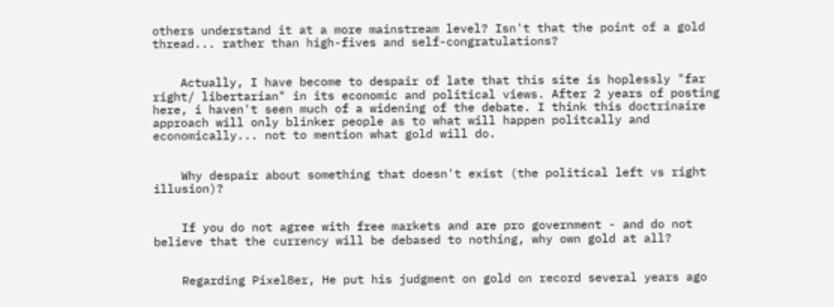others understand it at a more mainstream level? Isn't that the point of a gold thread... rather than high-fives and self-congratulations?


    Actually, I have become to despair of late that this site is hoplessly "far right/ libertarian" in its economic and political views. After 2 years of posting here, i haven't seen much of a widening of the debate. I think this doctrinaire approach will only blinker people as to what will happen politcally and economically... not to mention what gold will do.


    Why despair about something that doesn't exist (the political left vs right illusion)?


    If you do not agree with free markets and are pro government - and do not believe that the currency will be debased to nothing, why own gold at all?


    Regarding Pixel8er, He put his judgment on gold on record several years ago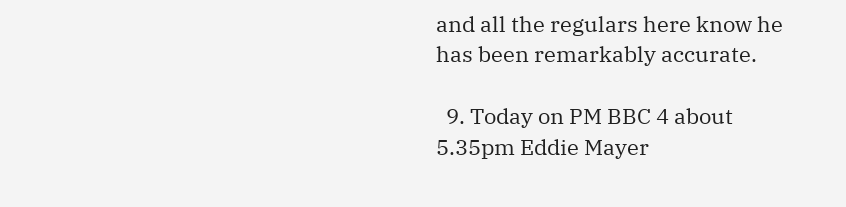and all the regulars here know he has been remarkably accurate.

  9. Today on PM BBC 4 about 5.35pm Eddie Mayer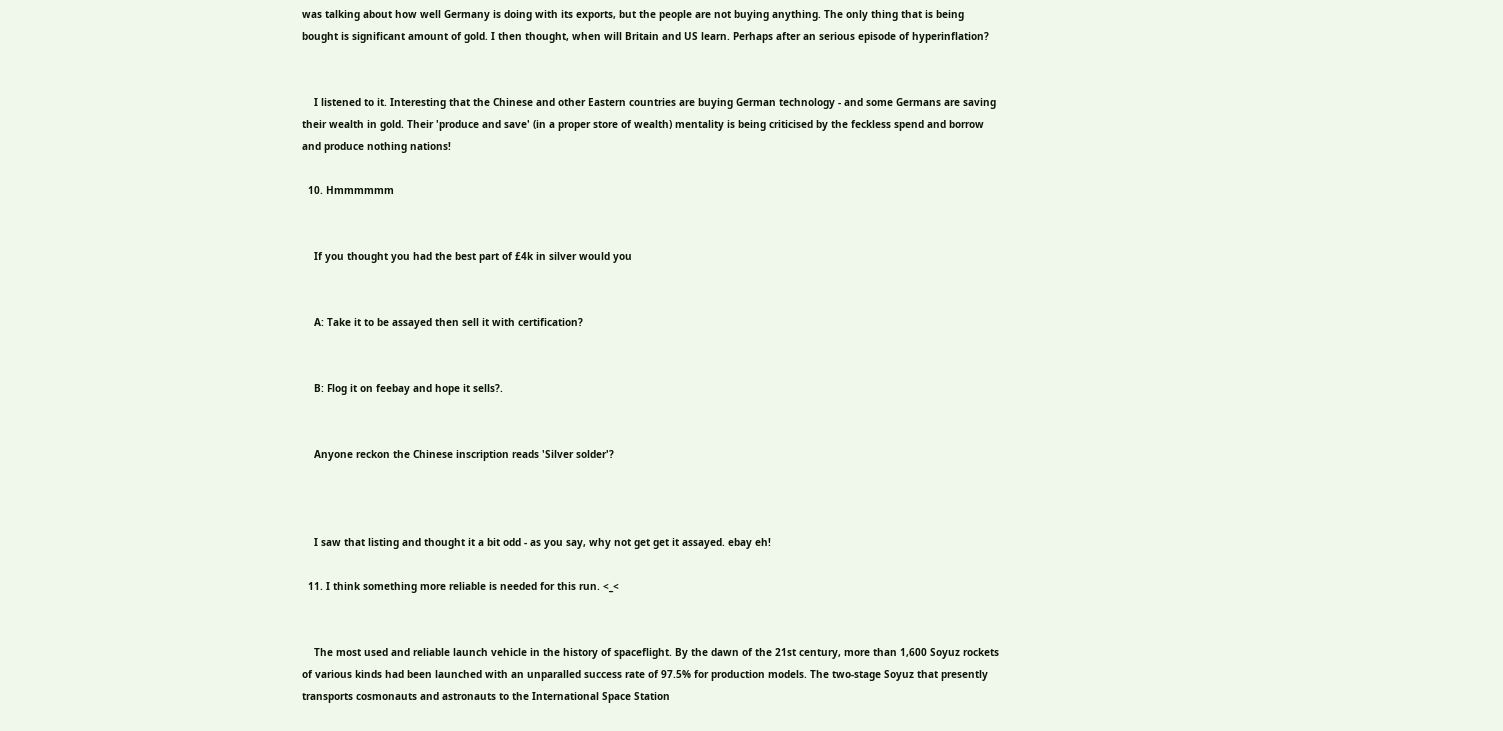was talking about how well Germany is doing with its exports, but the people are not buying anything. The only thing that is being bought is significant amount of gold. I then thought, when will Britain and US learn. Perhaps after an serious episode of hyperinflation?


    I listened to it. Interesting that the Chinese and other Eastern countries are buying German technology - and some Germans are saving their wealth in gold. Their 'produce and save' (in a proper store of wealth) mentality is being criticised by the feckless spend and borrow and produce nothing nations!

  10. Hmmmmmm


    If you thought you had the best part of £4k in silver would you


    A: Take it to be assayed then sell it with certification?


    B: Flog it on feebay and hope it sells?.


    Anyone reckon the Chinese inscription reads 'Silver solder'?



    I saw that listing and thought it a bit odd - as you say, why not get get it assayed. ebay eh!

  11. I think something more reliable is needed for this run. <_<


    The most used and reliable launch vehicle in the history of spaceflight. By the dawn of the 21st century, more than 1,600 Soyuz rockets of various kinds had been launched with an unparalled success rate of 97.5% for production models. The two-stage Soyuz that presently transports cosmonauts and astronauts to the International Space Station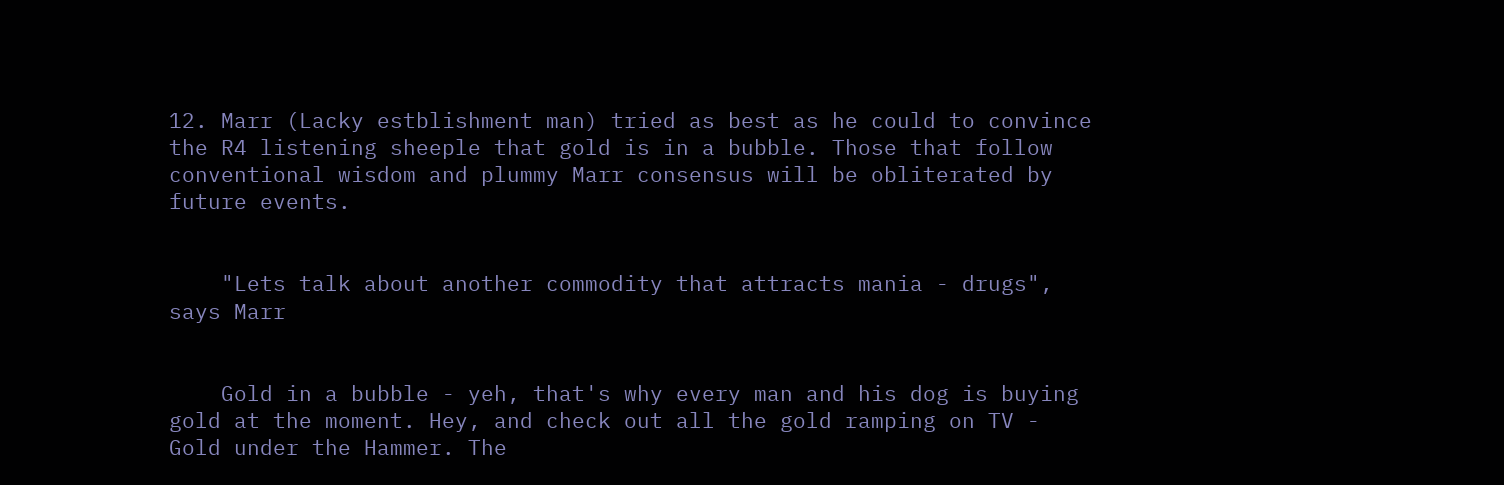12. Marr (Lacky estblishment man) tried as best as he could to convince the R4 listening sheeple that gold is in a bubble. Those that follow conventional wisdom and plummy Marr consensus will be obliterated by future events.


    "Lets talk about another commodity that attracts mania - drugs", says Marr


    Gold in a bubble - yeh, that's why every man and his dog is buying gold at the moment. Hey, and check out all the gold ramping on TV - Gold under the Hammer. The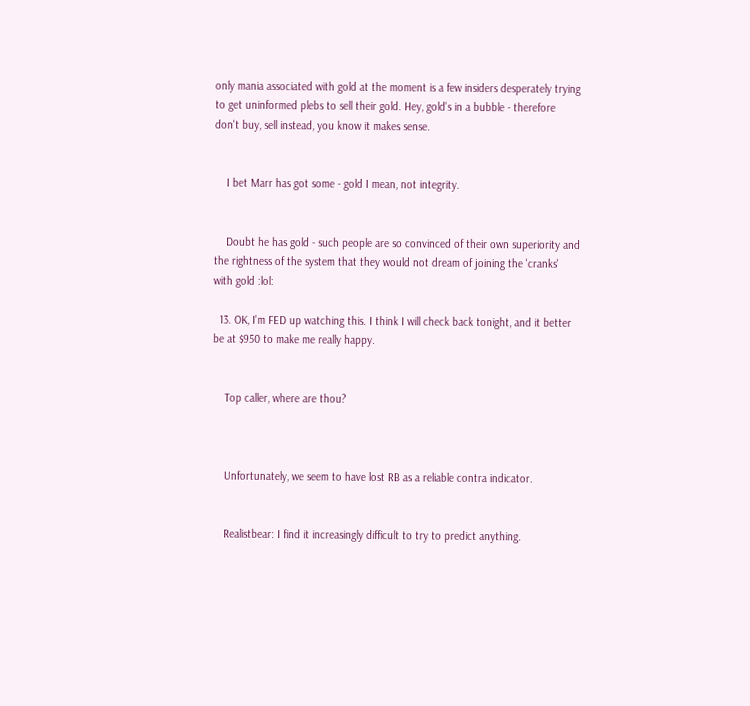only mania associated with gold at the moment is a few insiders desperately trying to get uninformed plebs to sell their gold. Hey, gold's in a bubble - therefore don't buy, sell instead, you know it makes sense.


    I bet Marr has got some - gold I mean, not integrity.


    Doubt he has gold - such people are so convinced of their own superiority and the rightness of the system that they would not dream of joining the 'cranks' with gold :lol:

  13. OK, I'm FED up watching this. I think I will check back tonight, and it better be at $950 to make me really happy.


    Top caller, where are thou?



    Unfortunately, we seem to have lost RB as a reliable contra indicator.


    Realistbear: I find it increasingly difficult to try to predict anything.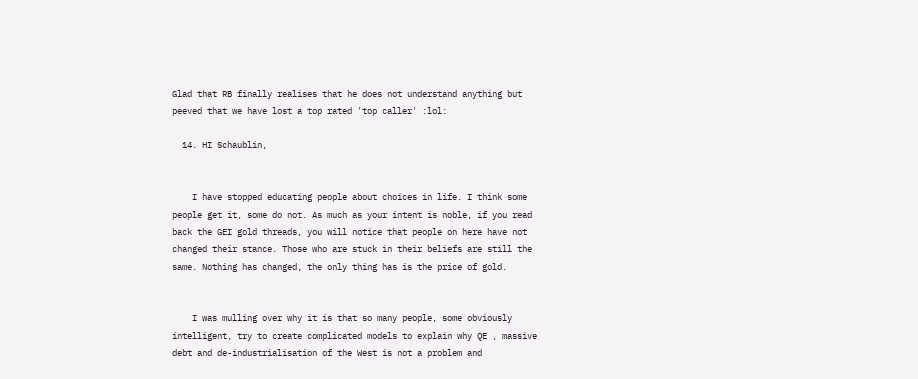Glad that RB finally realises that he does not understand anything but peeved that we have lost a top rated 'top caller' :lol:

  14. HI Schaublin,


    I have stopped educating people about choices in life. I think some people get it, some do not. As much as your intent is noble, if you read back the GEI gold threads, you will notice that people on here have not changed their stance. Those who are stuck in their beliefs are still the same. Nothing has changed, the only thing has is the price of gold.


    I was mulling over why it is that so many people, some obviously intelligent, try to create complicated models to explain why QE , massive debt and de-industrialisation of the West is not a problem and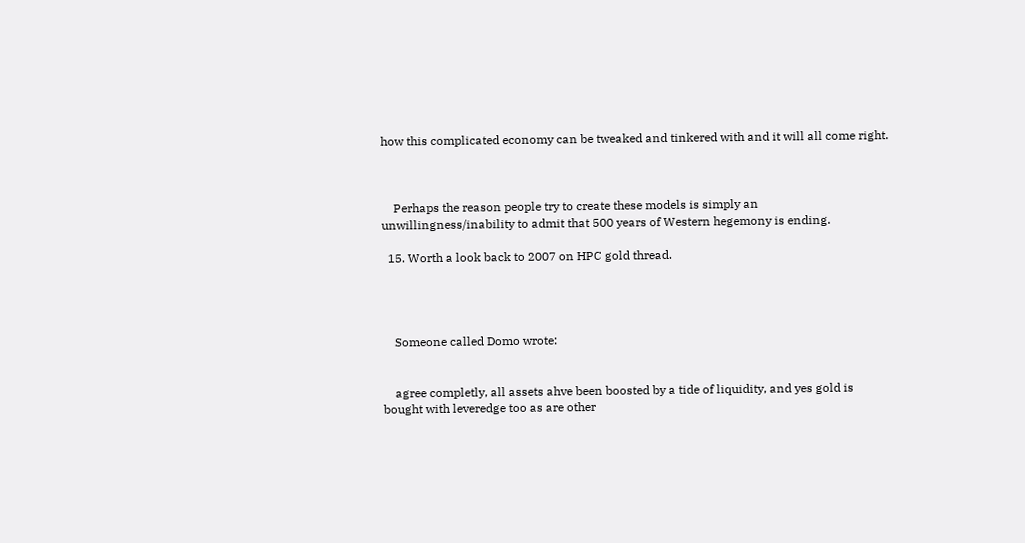how this complicated economy can be tweaked and tinkered with and it will all come right.



    Perhaps the reason people try to create these models is simply an unwillingness/inability to admit that 500 years of Western hegemony is ending.

  15. Worth a look back to 2007 on HPC gold thread.




    Someone called Domo wrote:


    agree completly, all assets ahve been boosted by a tide of liquidity, and yes gold is bought with leveredge too as are other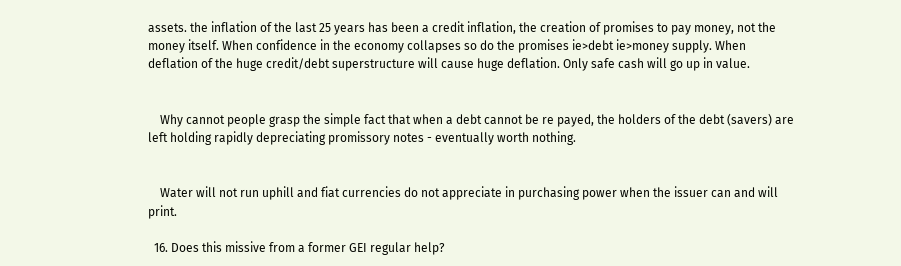assets. the inflation of the last 25 years has been a credit inflation, the creation of promises to pay money, not the money itself. When confidence in the economy collapses so do the promises ie>debt ie>money supply. When deflation of the huge credit/debt superstructure will cause huge deflation. Only safe cash will go up in value.


    Why cannot people grasp the simple fact that when a debt cannot be re payed, the holders of the debt (savers) are left holding rapidly depreciating promissory notes - eventually worth nothing.


    Water will not run uphill and fiat currencies do not appreciate in purchasing power when the issuer can and will print.

  16. Does this missive from a former GEI regular help?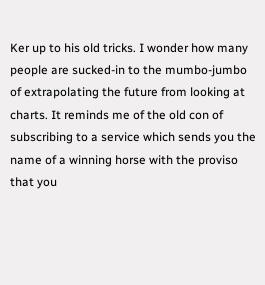Ker up to his old tricks. I wonder how many people are sucked-in to the mumbo-jumbo of extrapolating the future from looking at charts. It reminds me of the old con of subscribing to a service which sends you the name of a winning horse with the proviso that you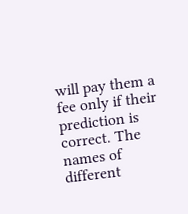will pay them a fee only if their prediction is correct. The names of different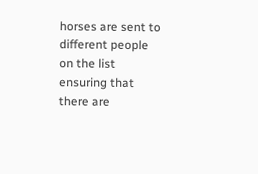horses are sent to different people on the list ensuring that there are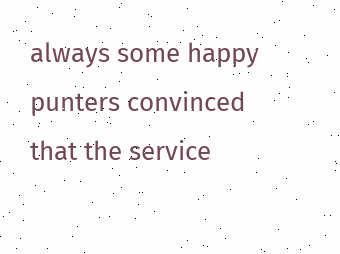always some happy punters convinced that the service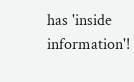has 'inside information'!